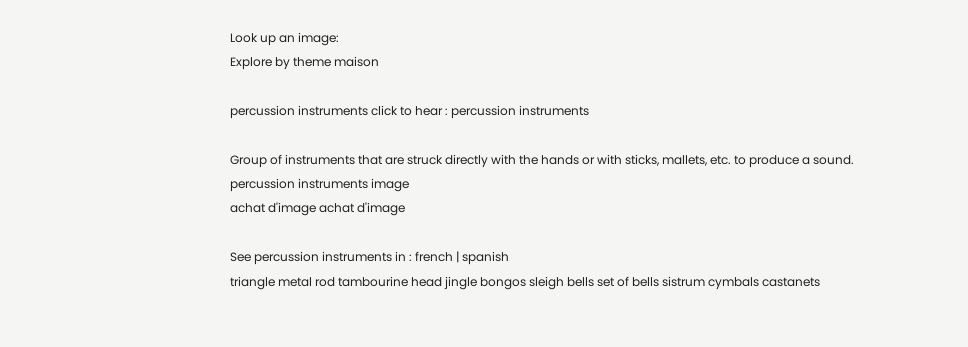Look up an image:
Explore by theme maison

percussion instruments click to hear : percussion instruments

Group of instruments that are struck directly with the hands or with sticks, mallets, etc. to produce a sound.
percussion instruments image
achat d'image achat d'image

See percussion instruments in : french | spanish
triangle metal rod tambourine head jingle bongos sleigh bells set of bells sistrum cymbals castanets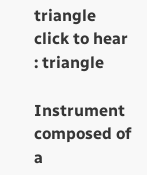triangle click to hear : triangle

Instrument composed of a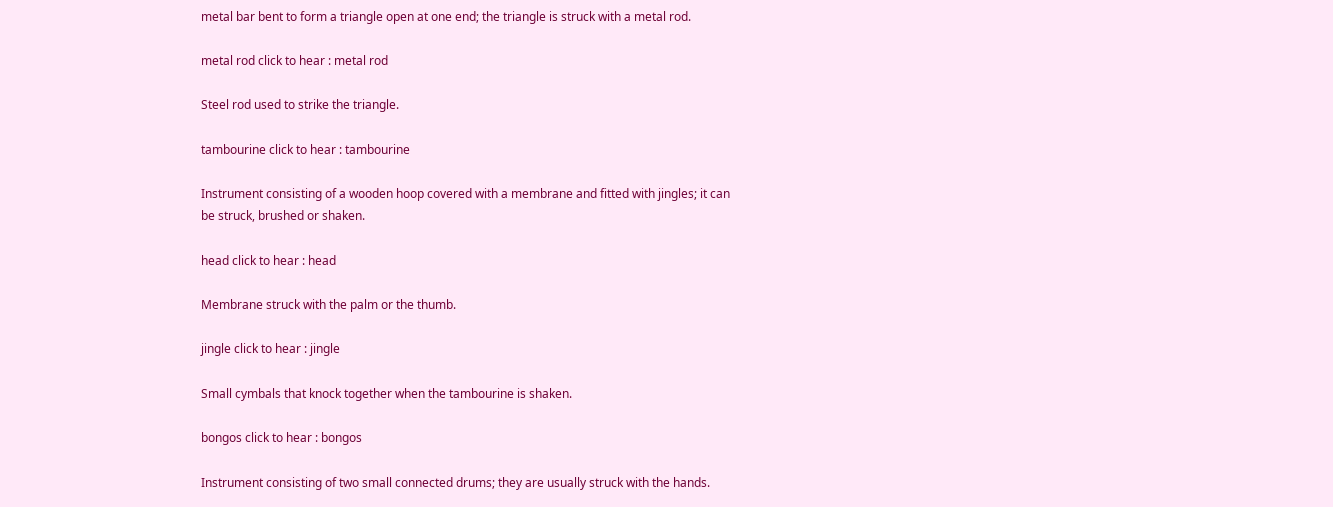metal bar bent to form a triangle open at one end; the triangle is struck with a metal rod.

metal rod click to hear : metal rod

Steel rod used to strike the triangle.

tambourine click to hear : tambourine

Instrument consisting of a wooden hoop covered with a membrane and fitted with jingles; it can be struck, brushed or shaken.

head click to hear : head

Membrane struck with the palm or the thumb.

jingle click to hear : jingle

Small cymbals that knock together when the tambourine is shaken.

bongos click to hear : bongos

Instrument consisting of two small connected drums; they are usually struck with the hands.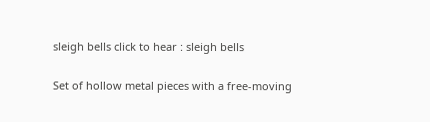sleigh bells click to hear : sleigh bells

Set of hollow metal pieces with a free-moving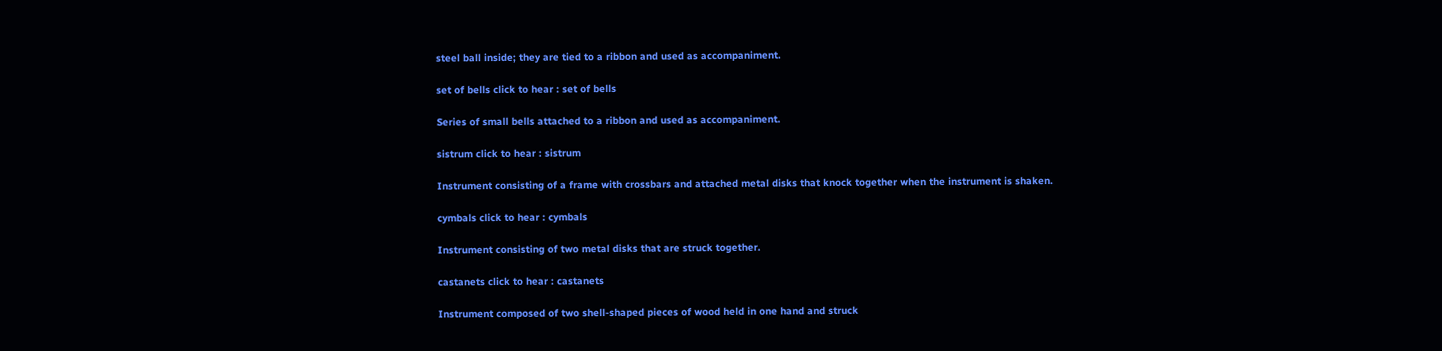steel ball inside; they are tied to a ribbon and used as accompaniment.

set of bells click to hear : set of bells

Series of small bells attached to a ribbon and used as accompaniment.

sistrum click to hear : sistrum

Instrument consisting of a frame with crossbars and attached metal disks that knock together when the instrument is shaken.

cymbals click to hear : cymbals

Instrument consisting of two metal disks that are struck together.

castanets click to hear : castanets

Instrument composed of two shell-shaped pieces of wood held in one hand and struck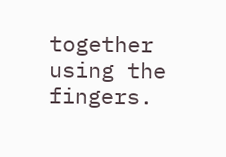together using the fingers.